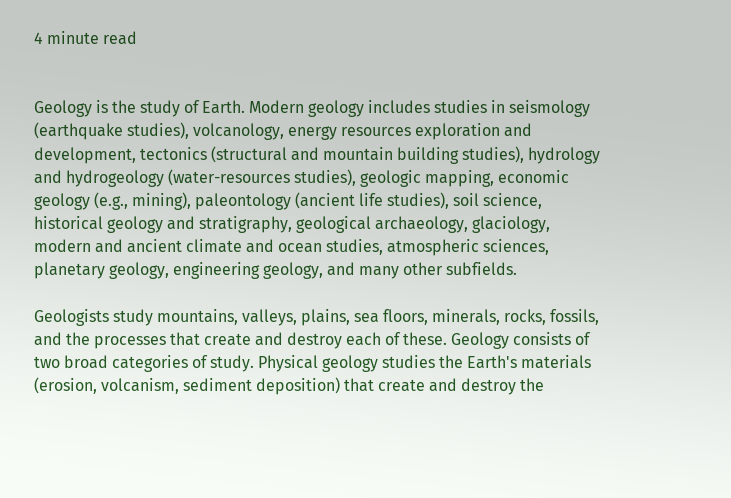4 minute read


Geology is the study of Earth. Modern geology includes studies in seismology (earthquake studies), volcanology, energy resources exploration and development, tectonics (structural and mountain building studies), hydrology and hydrogeology (water-resources studies), geologic mapping, economic geology (e.g., mining), paleontology (ancient life studies), soil science, historical geology and stratigraphy, geological archaeology, glaciology, modern and ancient climate and ocean studies, atmospheric sciences, planetary geology, engineering geology, and many other subfields.

Geologists study mountains, valleys, plains, sea floors, minerals, rocks, fossils, and the processes that create and destroy each of these. Geology consists of two broad categories of study. Physical geology studies the Earth's materials (erosion, volcanism, sediment deposition) that create and destroy the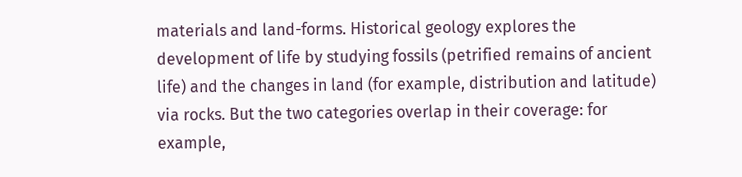materials and land-forms. Historical geology explores the development of life by studying fossils (petrified remains of ancient life) and the changes in land (for example, distribution and latitude) via rocks. But the two categories overlap in their coverage: for example,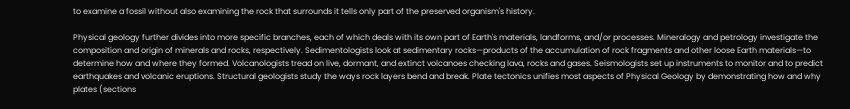to examine a fossil without also examining the rock that surrounds it tells only part of the preserved organism's history.

Physical geology further divides into more specific branches, each of which deals with its own part of Earth's materials, landforms, and/or processes. Mineralogy and petrology investigate the composition and origin of minerals and rocks, respectively. Sedimentologists look at sedimentary rocks—products of the accumulation of rock fragments and other loose Earth materials—to determine how and where they formed. Volcanologists tread on live, dormant, and extinct volcanoes checking lava, rocks and gases. Seismologists set up instruments to monitor and to predict earthquakes and volcanic eruptions. Structural geologists study the ways rock layers bend and break. Plate tectonics unifies most aspects of Physical Geology by demonstrating how and why plates (sections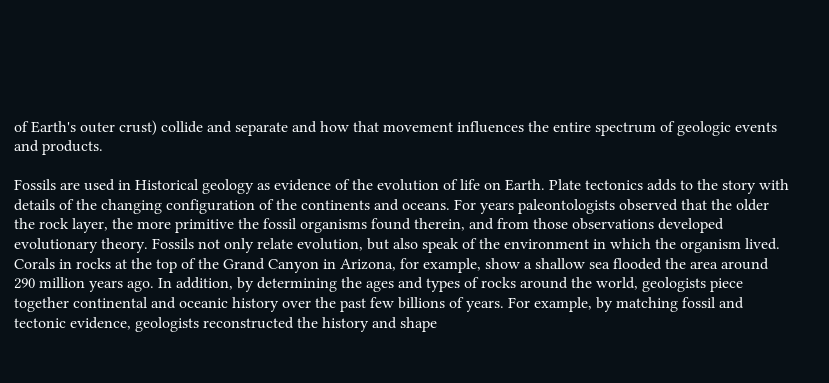of Earth's outer crust) collide and separate and how that movement influences the entire spectrum of geologic events and products.

Fossils are used in Historical geology as evidence of the evolution of life on Earth. Plate tectonics adds to the story with details of the changing configuration of the continents and oceans. For years paleontologists observed that the older the rock layer, the more primitive the fossil organisms found therein, and from those observations developed evolutionary theory. Fossils not only relate evolution, but also speak of the environment in which the organism lived. Corals in rocks at the top of the Grand Canyon in Arizona, for example, show a shallow sea flooded the area around 290 million years ago. In addition, by determining the ages and types of rocks around the world, geologists piece together continental and oceanic history over the past few billions of years. For example, by matching fossil and tectonic evidence, geologists reconstructed the history and shape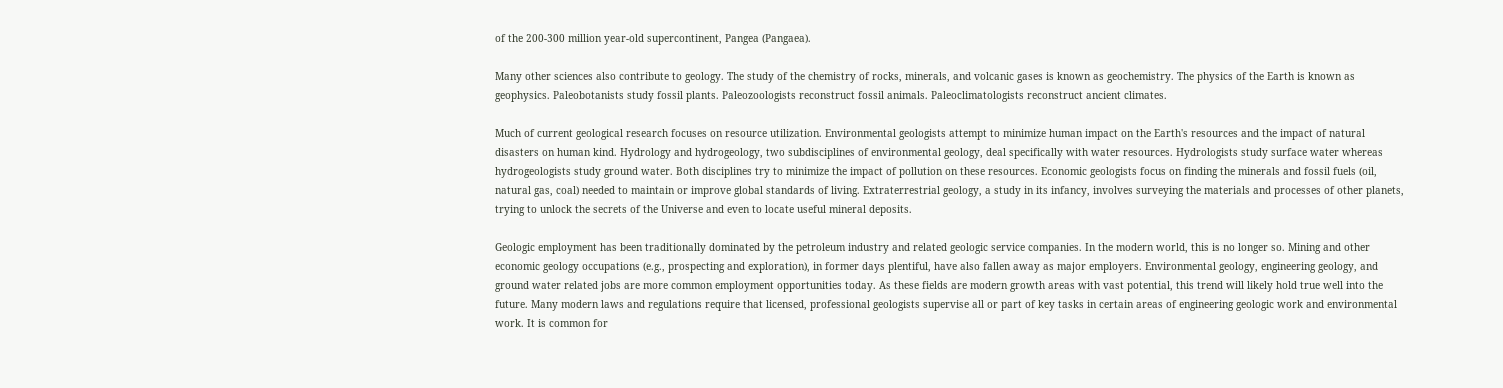of the 200-300 million year-old supercontinent, Pangea (Pangaea).

Many other sciences also contribute to geology. The study of the chemistry of rocks, minerals, and volcanic gases is known as geochemistry. The physics of the Earth is known as geophysics. Paleobotanists study fossil plants. Paleozoologists reconstruct fossil animals. Paleoclimatologists reconstruct ancient climates.

Much of current geological research focuses on resource utilization. Environmental geologists attempt to minimize human impact on the Earth's resources and the impact of natural disasters on human kind. Hydrology and hydrogeology, two subdisciplines of environmental geology, deal specifically with water resources. Hydrologists study surface water whereas hydrogeologists study ground water. Both disciplines try to minimize the impact of pollution on these resources. Economic geologists focus on finding the minerals and fossil fuels (oil, natural gas, coal) needed to maintain or improve global standards of living. Extraterrestrial geology, a study in its infancy, involves surveying the materials and processes of other planets, trying to unlock the secrets of the Universe and even to locate useful mineral deposits.

Geologic employment has been traditionally dominated by the petroleum industry and related geologic service companies. In the modern world, this is no longer so. Mining and other economic geology occupations (e.g., prospecting and exploration), in former days plentiful, have also fallen away as major employers. Environmental geology, engineering geology, and ground water related jobs are more common employment opportunities today. As these fields are modern growth areas with vast potential, this trend will likely hold true well into the future. Many modern laws and regulations require that licensed, professional geologists supervise all or part of key tasks in certain areas of engineering geologic work and environmental work. It is common for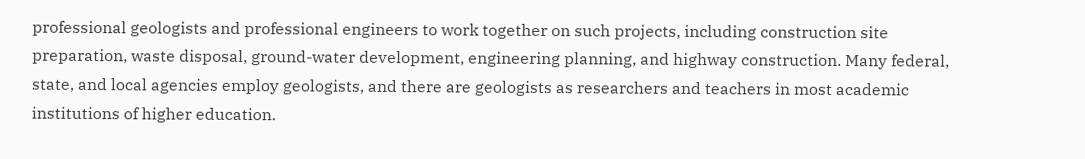professional geologists and professional engineers to work together on such projects, including construction site preparation, waste disposal, ground-water development, engineering planning, and highway construction. Many federal, state, and local agencies employ geologists, and there are geologists as researchers and teachers in most academic institutions of higher education.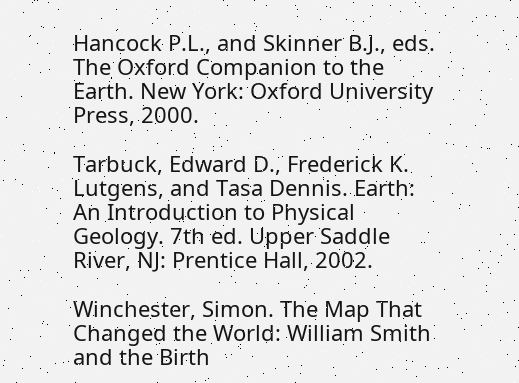Hancock P.L., and Skinner B.J., eds. The Oxford Companion to the Earth. New York: Oxford University Press, 2000.

Tarbuck, Edward D., Frederick K. Lutgens, and Tasa Dennis. Earth: An Introduction to Physical Geology. 7th ed. Upper Saddle River, NJ: Prentice Hall, 2002.

Winchester, Simon. The Map That Changed the World: William Smith and the Birth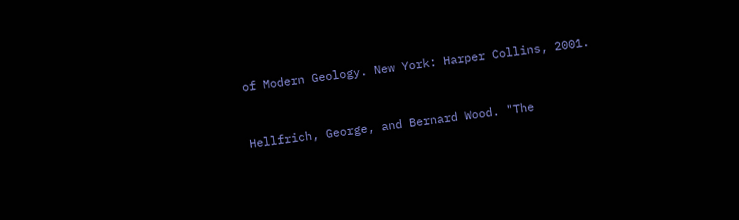of Modern Geology. New York: Harper Collins, 2001.


Hellfrich, George, and Bernard Wood. "The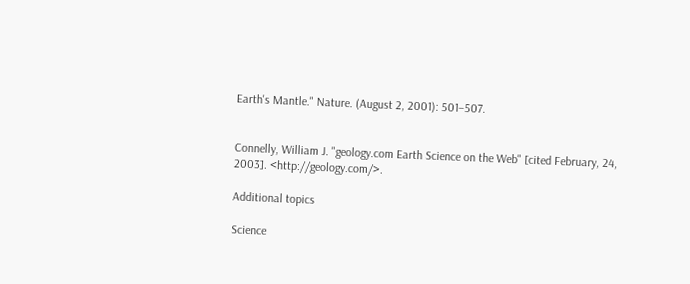Earth's Mantle." Nature. (August 2, 2001): 501–507.


Connelly, William J. "geology.com Earth Science on the Web" [cited February, 24, 2003]. <http://geology.com/>.

Additional topics

Science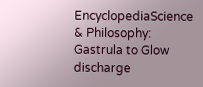EncyclopediaScience & Philosophy: Gastrula to Glow discharge